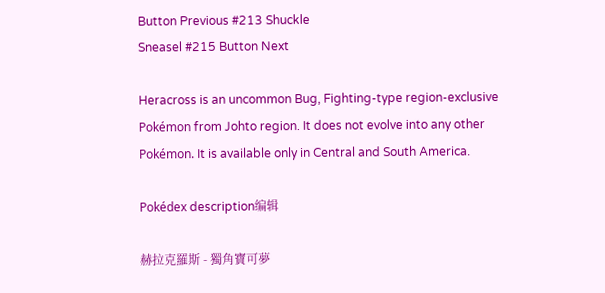Button Previous #213 Shuckle
Sneasel #215 Button Next

Heracross is an uncommon Bug, Fighting-type region-exclusive Pokémon from Johto region. It does not evolve into any other Pokémon. It is available only in Central and South America.

Pokédex description编辑

赫拉克羅斯 - 獨角寶可夢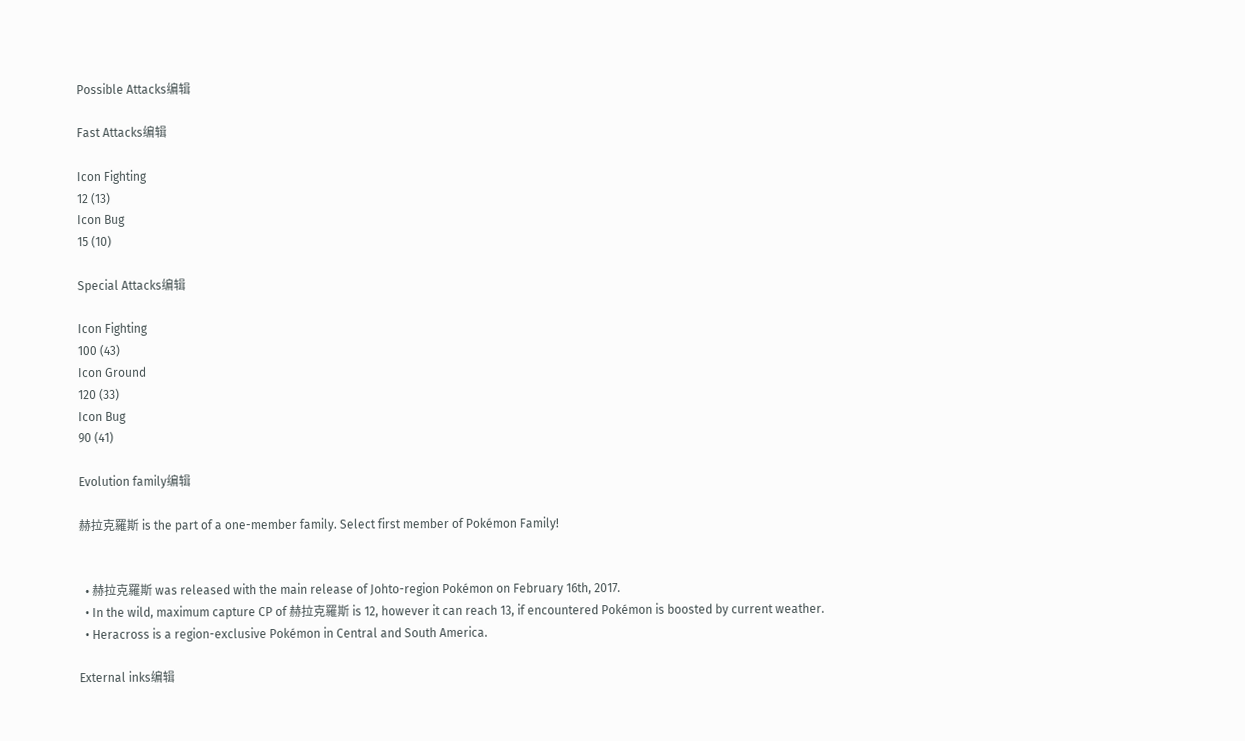Possible Attacks编辑

Fast Attacks编辑

Icon Fighting
12 (13)
Icon Bug
15 (10)

Special Attacks编辑

Icon Fighting
100 (43)
Icon Ground
120 (33)
Icon Bug
90 (41)

Evolution family编辑

赫拉克羅斯 is the part of a one-member family. Select first member of Pokémon Family!


  • 赫拉克羅斯 was released with the main release of Johto-region Pokémon on February 16th, 2017.
  • In the wild, maximum capture CP of 赫拉克羅斯 is 12, however it can reach 13, if encountered Pokémon is boosted by current weather.
  • Heracross is a region-exclusive Pokémon in Central and South America.

External inks编辑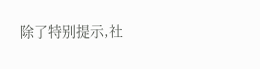除了特别提示,社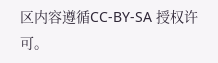区内容遵循CC-BY-SA 授权许可。